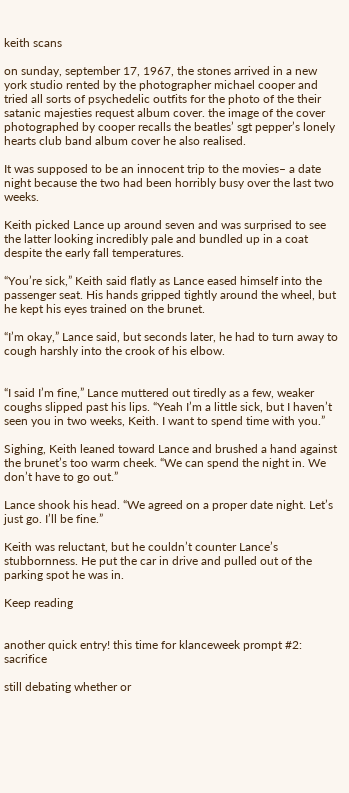keith scans

on sunday, september 17, 1967, the stones arrived in a new york studio rented by the photographer michael cooper and tried all sorts of psychedelic outfits for the photo of the their satanic majesties request album cover. the image of the cover photographed by cooper recalls the beatles’ sgt pepper’s lonely hearts club band album cover he also realised.

It was supposed to be an innocent trip to the movies– a date night because the two had been horribly busy over the last two weeks.

Keith picked Lance up around seven and was surprised to see the latter looking incredibly pale and bundled up in a coat despite the early fall temperatures.

“You’re sick,” Keith said flatly as Lance eased himself into the passenger seat. His hands gripped tightly around the wheel, but he kept his eyes trained on the brunet.

“I’m okay,” Lance said, but seconds later, he had to turn away to cough harshly into the crook of his elbow.


“I said I’m fine,” Lance muttered out tiredly as a few, weaker coughs slipped past his lips. “Yeah I’m a little sick, but I haven’t seen you in two weeks, Keith. I want to spend time with you.”

Sighing, Keith leaned toward Lance and brushed a hand against the brunet’s too warm cheek. “We can spend the night in. We don’t have to go out.”

Lance shook his head. “We agreed on a proper date night. Let’s just go. I’ll be fine.”

Keith was reluctant, but he couldn’t counter Lance’s stubbornness. He put the car in drive and pulled out of the parking spot he was in.

Keep reading


another quick entry! this time for klanceweek prompt #2: sacrifice

still debating whether or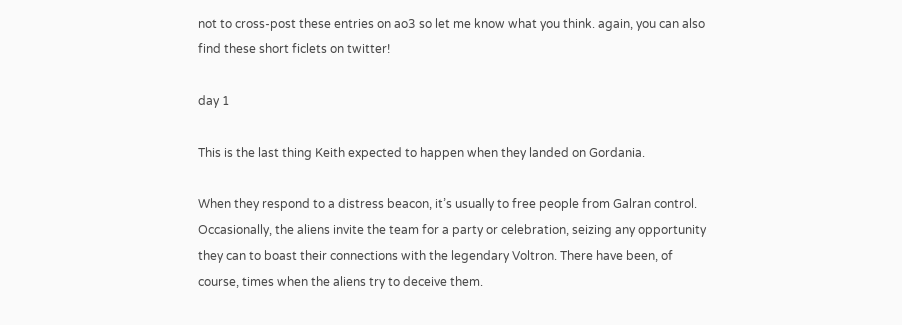not to cross-post these entries on ao3 so let me know what you think. again, you can also find these short ficlets on twitter!

day 1

This is the last thing Keith expected to happen when they landed on Gordania.

When they respond to a distress beacon, it’s usually to free people from Galran control. Occasionally, the aliens invite the team for a party or celebration, seizing any opportunity they can to boast their connections with the legendary Voltron. There have been, of course, times when the aliens try to deceive them.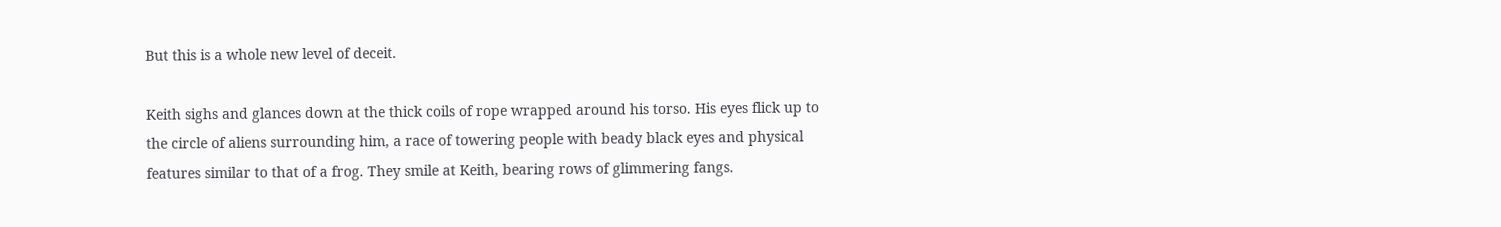But this is a whole new level of deceit.

Keith sighs and glances down at the thick coils of rope wrapped around his torso. His eyes flick up to the circle of aliens surrounding him, a race of towering people with beady black eyes and physical features similar to that of a frog. They smile at Keith, bearing rows of glimmering fangs.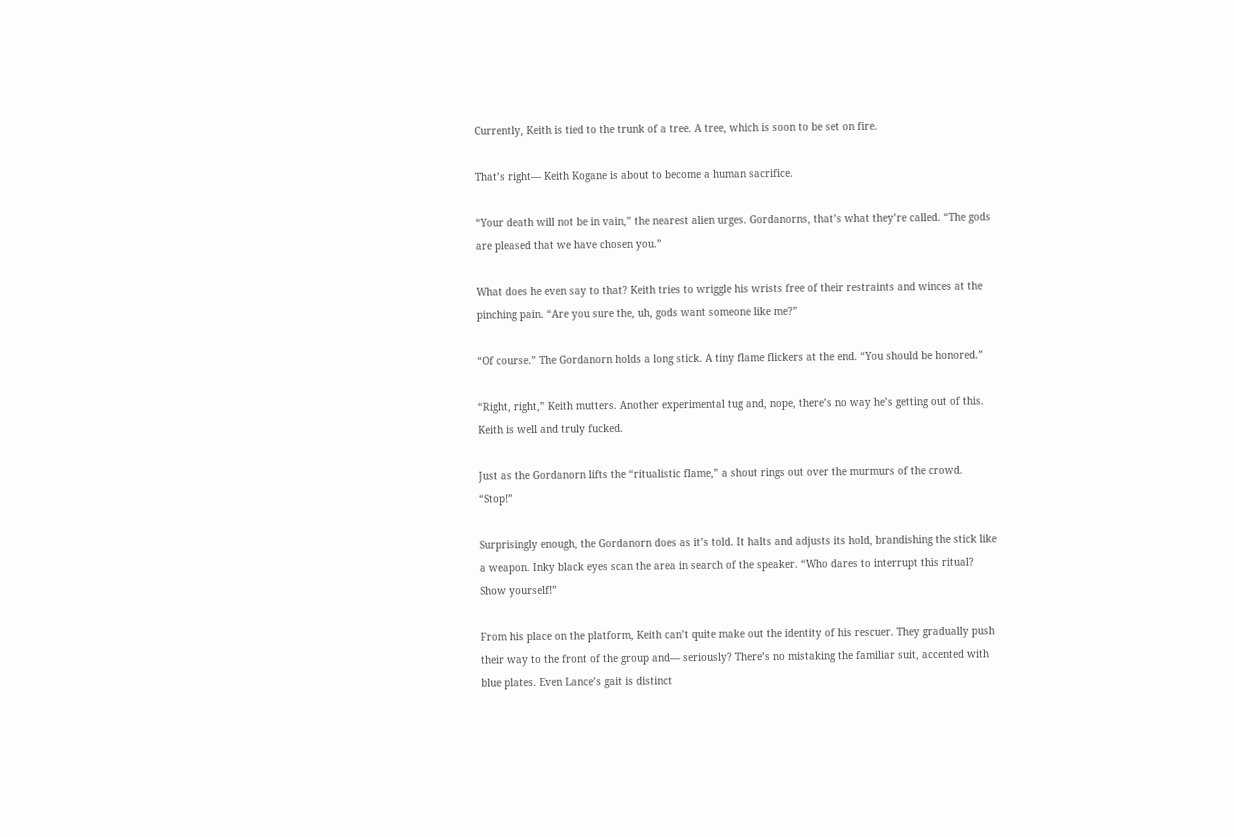Currently, Keith is tied to the trunk of a tree. A tree, which is soon to be set on fire.

That’s right— Keith Kogane is about to become a human sacrifice.

“Your death will not be in vain,” the nearest alien urges. Gordanorns, that’s what they’re called. “The gods are pleased that we have chosen you.”

What does he even say to that? Keith tries to wriggle his wrists free of their restraints and winces at the pinching pain. “Are you sure the, uh, gods want someone like me?”

“Of course.” The Gordanorn holds a long stick. A tiny flame flickers at the end. “You should be honored.”

“Right, right,” Keith mutters. Another experimental tug and, nope, there’s no way he’s getting out of this. Keith is well and truly fucked.

Just as the Gordanorn lifts the “ritualistic flame,” a shout rings out over the murmurs of the crowd. “Stop!”

Surprisingly enough, the Gordanorn does as it’s told. It halts and adjusts its hold, brandishing the stick like a weapon. Inky black eyes scan the area in search of the speaker. “Who dares to interrupt this ritual? Show yourself!”

From his place on the platform, Keith can’t quite make out the identity of his rescuer. They gradually push their way to the front of the group and— seriously? There’s no mistaking the familiar suit, accented with blue plates. Even Lance’s gait is distinct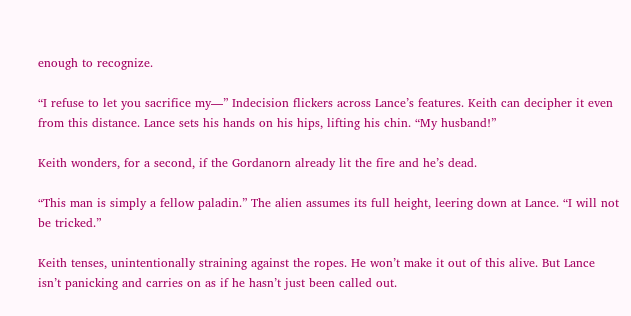enough to recognize.

“I refuse to let you sacrifice my—” Indecision flickers across Lance’s features. Keith can decipher it even from this distance. Lance sets his hands on his hips, lifting his chin. “My husband!”

Keith wonders, for a second, if the Gordanorn already lit the fire and he’s dead.

“This man is simply a fellow paladin.” The alien assumes its full height, leering down at Lance. “I will not be tricked.”

Keith tenses, unintentionally straining against the ropes. He won’t make it out of this alive. But Lance isn’t panicking and carries on as if he hasn’t just been called out.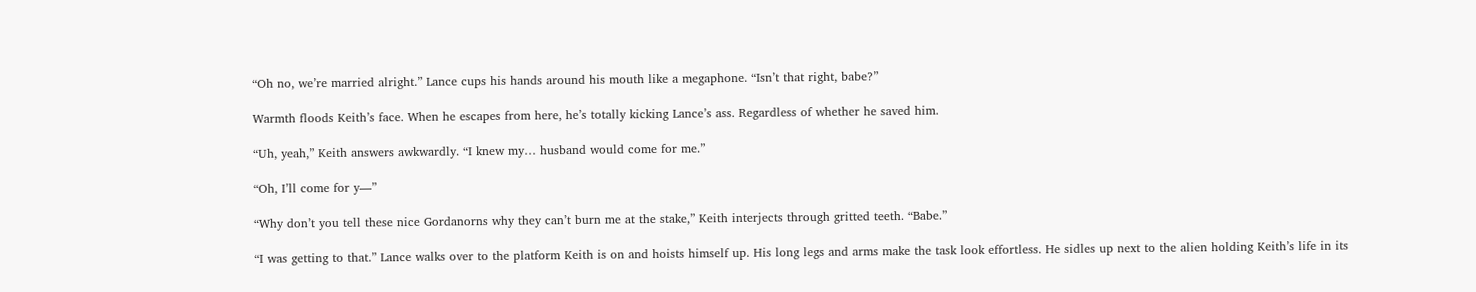“Oh no, we’re married alright.” Lance cups his hands around his mouth like a megaphone. “Isn’t that right, babe?”

Warmth floods Keith’s face. When he escapes from here, he’s totally kicking Lance’s ass. Regardless of whether he saved him.

“Uh, yeah,” Keith answers awkwardly. “I knew my… husband would come for me.”

“Oh, I’ll come for y—”

“Why don’t you tell these nice Gordanorns why they can’t burn me at the stake,” Keith interjects through gritted teeth. “Babe.”

“I was getting to that.” Lance walks over to the platform Keith is on and hoists himself up. His long legs and arms make the task look effortless. He sidles up next to the alien holding Keith’s life in its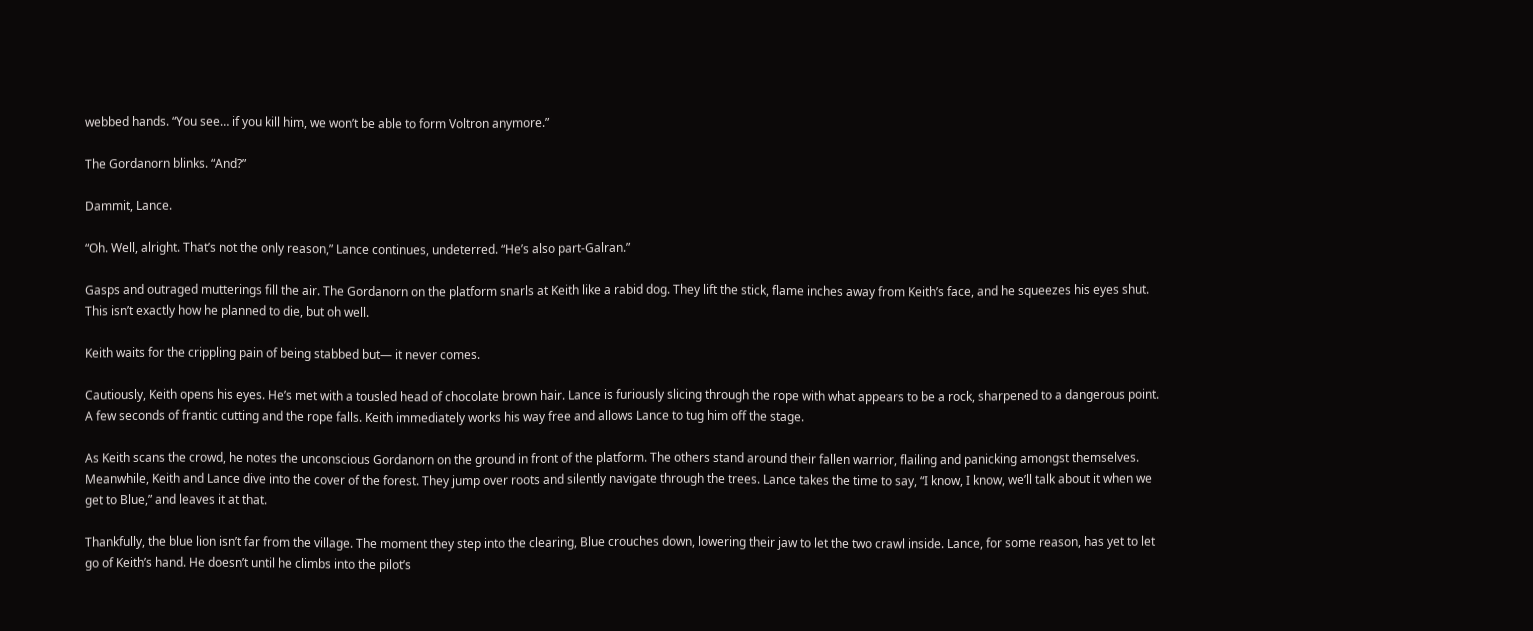webbed hands. “You see… if you kill him, we won’t be able to form Voltron anymore.”

The Gordanorn blinks. “And?”

Dammit, Lance.

“Oh. Well, alright. That’s not the only reason,” Lance continues, undeterred. “He’s also part-Galran.”

Gasps and outraged mutterings fill the air. The Gordanorn on the platform snarls at Keith like a rabid dog. They lift the stick, flame inches away from Keith’s face, and he squeezes his eyes shut. This isn’t exactly how he planned to die, but oh well.

Keith waits for the crippling pain of being stabbed but— it never comes.

Cautiously, Keith opens his eyes. He’s met with a tousled head of chocolate brown hair. Lance is furiously slicing through the rope with what appears to be a rock, sharpened to a dangerous point. A few seconds of frantic cutting and the rope falls. Keith immediately works his way free and allows Lance to tug him off the stage.

As Keith scans the crowd, he notes the unconscious Gordanorn on the ground in front of the platform. The others stand around their fallen warrior, flailing and panicking amongst themselves. Meanwhile, Keith and Lance dive into the cover of the forest. They jump over roots and silently navigate through the trees. Lance takes the time to say, “I know, I know, we’ll talk about it when we get to Blue,” and leaves it at that.

Thankfully, the blue lion isn’t far from the village. The moment they step into the clearing, Blue crouches down, lowering their jaw to let the two crawl inside. Lance, for some reason, has yet to let go of Keith’s hand. He doesn’t until he climbs into the pilot’s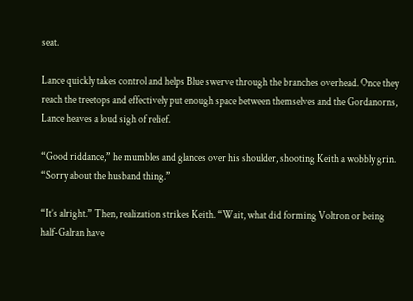seat.

Lance quickly takes control and helps Blue swerve through the branches overhead. Once they reach the treetops and effectively put enough space between themselves and the Gordanorns, Lance heaves a loud sigh of relief.

“Good riddance,” he mumbles and glances over his shoulder, shooting Keith a wobbly grin. “Sorry about the husband thing.”

“It’s alright.” Then, realization strikes Keith. “Wait, what did forming Voltron or being half-Galran have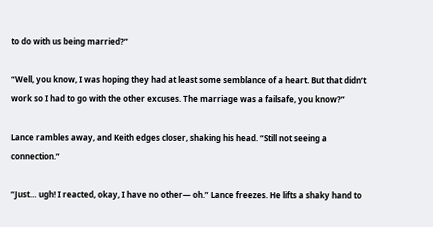to do with us being married?”

“Well, you know, I was hoping they had at least some semblance of a heart. But that didn’t work so I had to go with the other excuses. The marriage was a failsafe, you know?”

Lance rambles away, and Keith edges closer, shaking his head. “Still not seeing a connection.”

“Just… ugh! I reacted, okay, I have no other— oh.” Lance freezes. He lifts a shaky hand to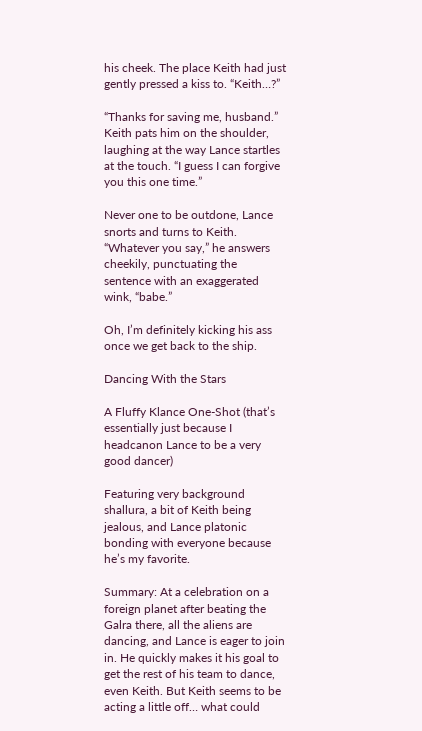his cheek. The place Keith had just gently pressed a kiss to. “Keith…?”

“Thanks for saving me, husband.” Keith pats him on the shoulder, laughing at the way Lance startles at the touch. “I guess I can forgive you this one time.”

Never one to be outdone, Lance snorts and turns to Keith. “Whatever you say,” he answers cheekily, punctuating the sentence with an exaggerated wink, “babe.”

Oh, I’m definitely kicking his ass once we get back to the ship.

Dancing With the Stars

A Fluffy Klance One-Shot (that’s essentially just because I headcanon Lance to be a very good dancer)

Featuring very background shallura, a bit of Keith being jealous, and Lance platonic bonding with everyone because he’s my favorite.

Summary: At a celebration on a foreign planet after beating the Galra there, all the aliens are dancing, and Lance is eager to join in. He quickly makes it his goal to get the rest of his team to dance, even Keith. But Keith seems to be acting a little off… what could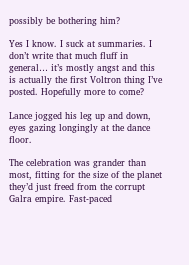possibly be bothering him?

Yes I know. I suck at summaries. I don’t write that much fluff in general… it’s mostly angst and this is actually the first Voltron thing I’ve posted. Hopefully more to come?

Lance jogged his leg up and down, eyes gazing longingly at the dance floor.

The celebration was grander than most, fitting for the size of the planet they’d just freed from the corrupt Galra empire. Fast-paced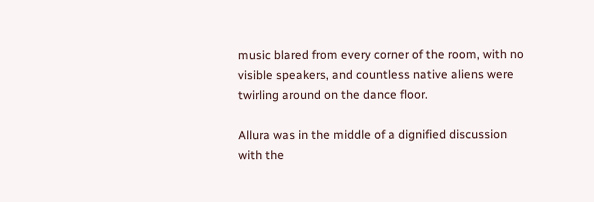music blared from every corner of the room, with no visible speakers, and countless native aliens were twirling around on the dance floor.

Allura was in the middle of a dignified discussion with the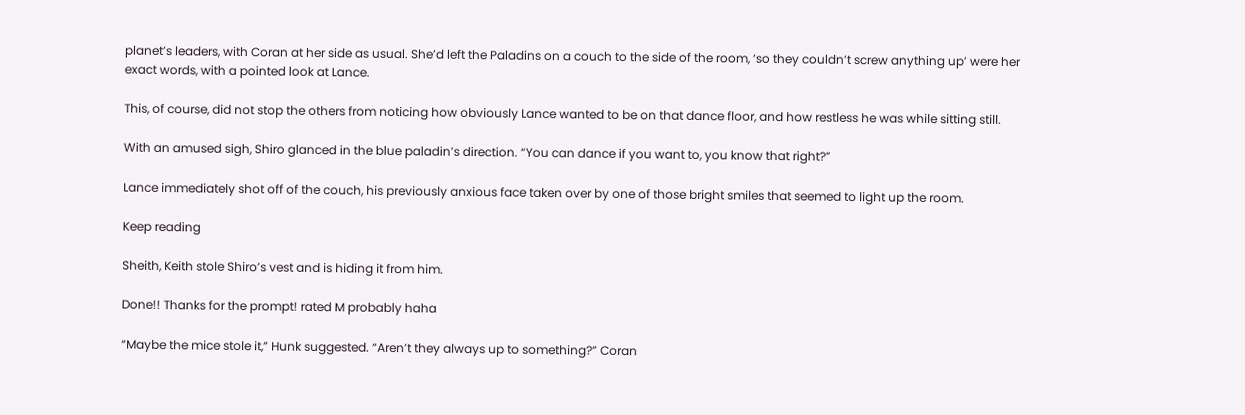planet’s leaders, with Coran at her side as usual. She’d left the Paladins on a couch to the side of the room, ‘so they couldn’t screw anything up’ were her exact words, with a pointed look at Lance.

This, of course, did not stop the others from noticing how obviously Lance wanted to be on that dance floor, and how restless he was while sitting still.

With an amused sigh, Shiro glanced in the blue paladin’s direction. “You can dance if you want to, you know that right?”

Lance immediately shot off of the couch, his previously anxious face taken over by one of those bright smiles that seemed to light up the room.

Keep reading

Sheith, Keith stole Shiro’s vest and is hiding it from him.

Done!! Thanks for the prompt! rated M probably haha

“Maybe the mice stole it,” Hunk suggested. “Aren’t they always up to something?” Coran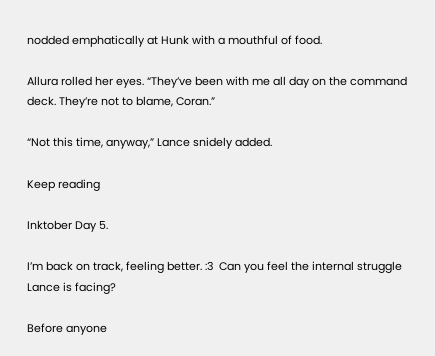nodded emphatically at Hunk with a mouthful of food.

Allura rolled her eyes. “They’ve been with me all day on the command deck. They’re not to blame, Coran.”

“Not this time, anyway,” Lance snidely added.

Keep reading

Inktober Day 5.

I’m back on track, feeling better. :3  Can you feel the internal struggle Lance is facing?

Before anyone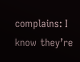complains: I know they’re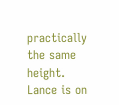practically the same height. Lance is on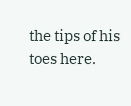the tips of his toes here.